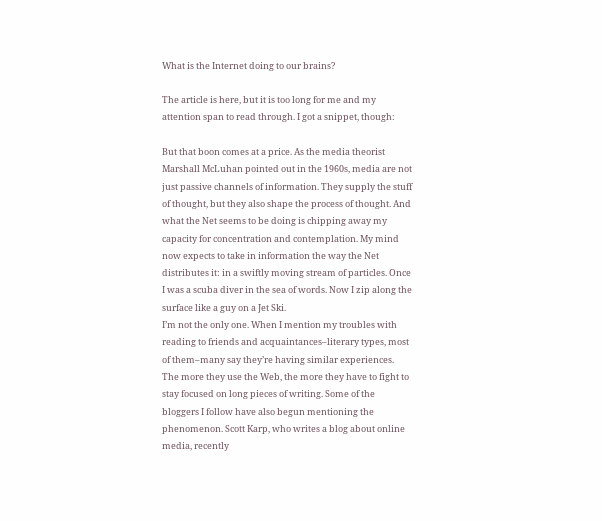What is the Internet doing to our brains?

The article is here, but it is too long for me and my attention span to read through. I got a snippet, though:

But that boon comes at a price. As the media theorist Marshall McLuhan pointed out in the 1960s, media are not just passive channels of information. They supply the stuff of thought, but they also shape the process of thought. And what the Net seems to be doing is chipping away my capacity for concentration and contemplation. My mind now expects to take in information the way the Net distributes it: in a swiftly moving stream of particles. Once I was a scuba diver in the sea of words. Now I zip along the surface like a guy on a Jet Ski.
I’m not the only one. When I mention my troubles with reading to friends and acquaintances–literary types, most of them–many say they’re having similar experiences. The more they use the Web, the more they have to fight to stay focused on long pieces of writing. Some of the bloggers I follow have also begun mentioning the phenomenon. Scott Karp, who writes a blog about online media, recently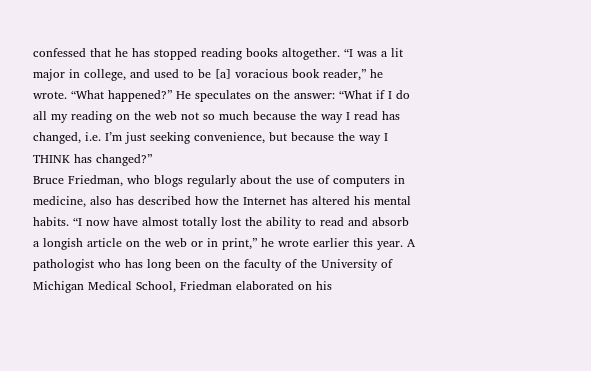confessed that he has stopped reading books altogether. “I was a lit major in college, and used to be [a] voracious book reader,” he wrote. “What happened?” He speculates on the answer: “What if I do all my reading on the web not so much because the way I read has changed, i.e. I’m just seeking convenience, but because the way I THINK has changed?”
Bruce Friedman, who blogs regularly about the use of computers in medicine, also has described how the Internet has altered his mental habits. “I now have almost totally lost the ability to read and absorb a longish article on the web or in print,” he wrote earlier this year. A pathologist who has long been on the faculty of the University of Michigan Medical School, Friedman elaborated on his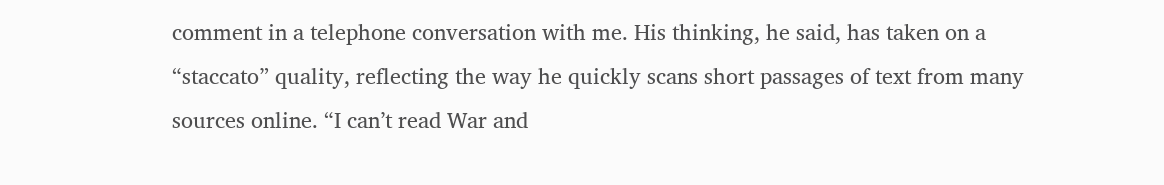comment in a telephone conversation with me. His thinking, he said, has taken on a “staccato” quality, reflecting the way he quickly scans short passages of text from many sources online. “I can’t read War and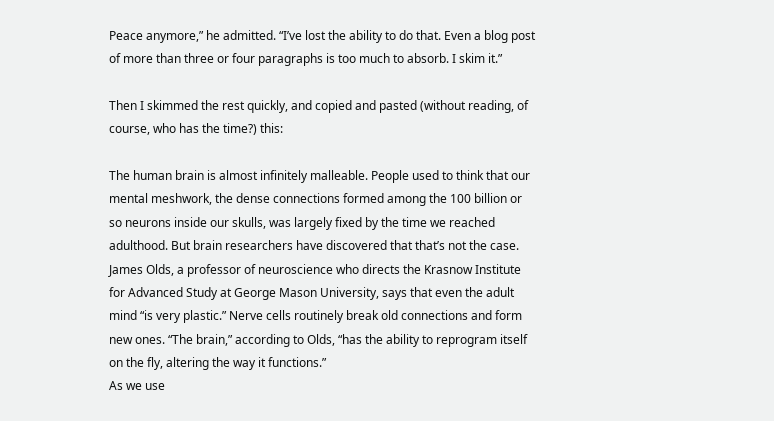Peace anymore,” he admitted. “I’ve lost the ability to do that. Even a blog post of more than three or four paragraphs is too much to absorb. I skim it.”

Then I skimmed the rest quickly, and copied and pasted (without reading, of course, who has the time?) this:

The human brain is almost infinitely malleable. People used to think that our mental meshwork, the dense connections formed among the 100 billion or so neurons inside our skulls, was largely fixed by the time we reached adulthood. But brain researchers have discovered that that’s not the case. James Olds, a professor of neuroscience who directs the Krasnow Institute for Advanced Study at George Mason University, says that even the adult mind “is very plastic.” Nerve cells routinely break old connections and form new ones. “The brain,” according to Olds, “has the ability to reprogram itself on the fly, altering the way it functions.”
As we use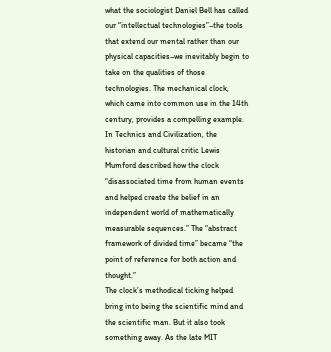what the sociologist Daniel Bell has called our “intellectual technologies”–the tools that extend our mental rather than our physical capacities–we inevitably begin to take on the qualities of those technologies. The mechanical clock, which came into common use in the 14th century, provides a compelling example. In Technics and Civilization, the historian and cultural critic Lewis Mumford described how the clock “disassociated time from human events and helped create the belief in an independent world of mathematically measurable sequences.” The “abstract framework of divided time” became “the point of reference for both action and thought.”
The clock’s methodical ticking helped bring into being the scientific mind and the scientific man. But it also took something away. As the late MIT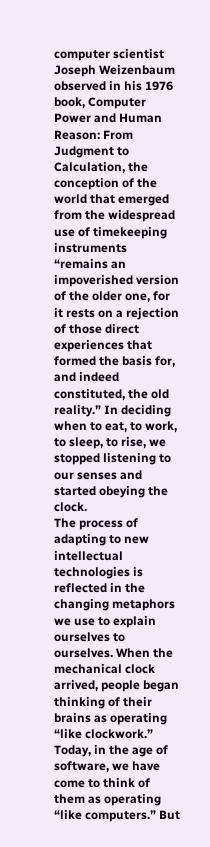computer scientist Joseph Weizenbaum observed in his 1976 book, Computer Power and Human Reason: From Judgment to Calculation, the conception of the world that emerged from the widespread use of timekeeping instruments “remains an impoverished version of the older one, for it rests on a rejection of those direct experiences that formed the basis for, and indeed constituted, the old reality.” In deciding when to eat, to work, to sleep, to rise, we stopped listening to our senses and started obeying the clock.
The process of adapting to new intellectual technologies is reflected in the changing metaphors we use to explain ourselves to ourselves. When the mechanical clock arrived, people began thinking of their brains as operating “like clockwork.” Today, in the age of software, we have come to think of them as operating “like computers.” But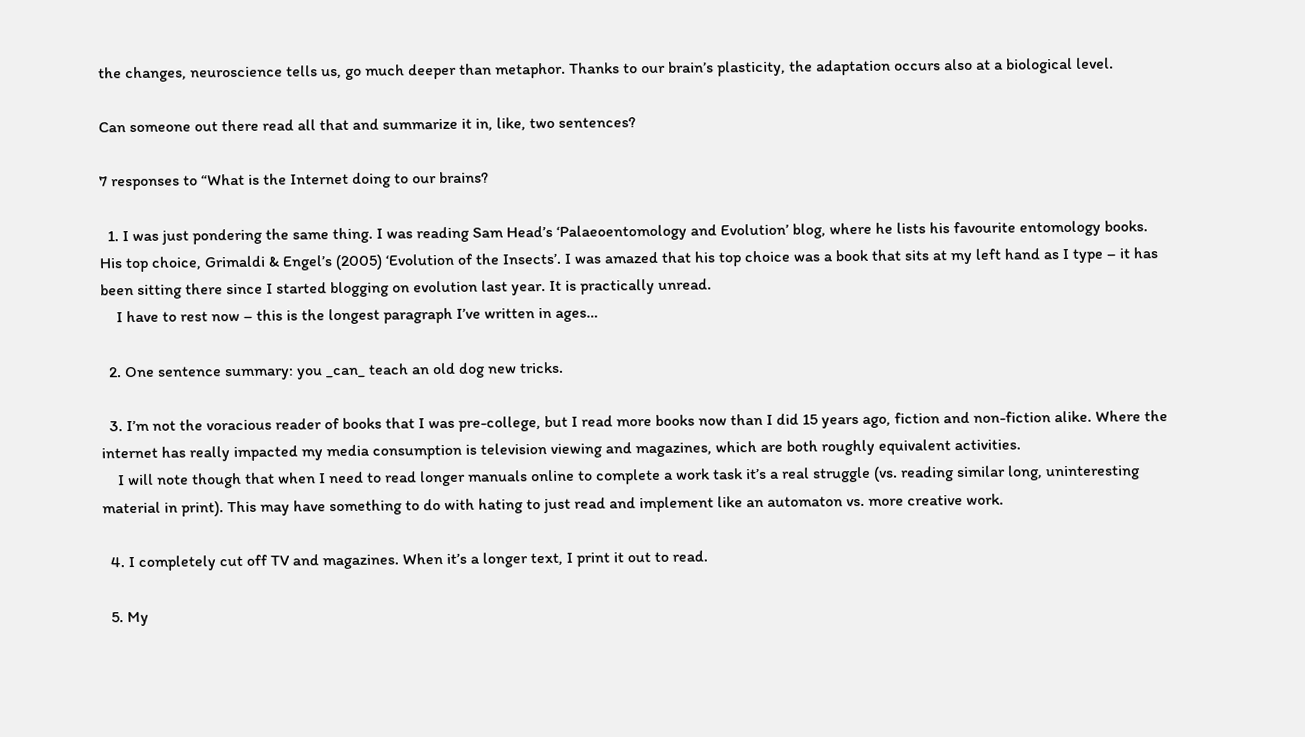the changes, neuroscience tells us, go much deeper than metaphor. Thanks to our brain’s plasticity, the adaptation occurs also at a biological level.

Can someone out there read all that and summarize it in, like, two sentences?

7 responses to “What is the Internet doing to our brains?

  1. I was just pondering the same thing. I was reading Sam Head’s ‘Palaeoentomology and Evolution’ blog, where he lists his favourite entomology books. His top choice, Grimaldi & Engel’s (2005) ‘Evolution of the Insects’. I was amazed that his top choice was a book that sits at my left hand as I type – it has been sitting there since I started blogging on evolution last year. It is practically unread.
    I have to rest now – this is the longest paragraph I’ve written in ages…

  2. One sentence summary: you _can_ teach an old dog new tricks.

  3. I’m not the voracious reader of books that I was pre-college, but I read more books now than I did 15 years ago, fiction and non-fiction alike. Where the internet has really impacted my media consumption is television viewing and magazines, which are both roughly equivalent activities.
    I will note though that when I need to read longer manuals online to complete a work task it’s a real struggle (vs. reading similar long, uninteresting material in print). This may have something to do with hating to just read and implement like an automaton vs. more creative work.

  4. I completely cut off TV and magazines. When it’s a longer text, I print it out to read.

  5. My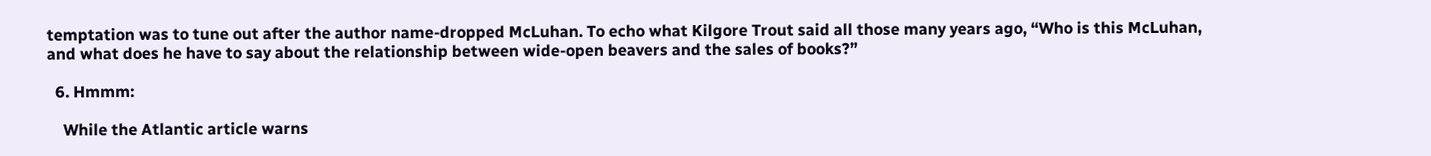temptation was to tune out after the author name-dropped McLuhan. To echo what Kilgore Trout said all those many years ago, “Who is this McLuhan, and what does he have to say about the relationship between wide-open beavers and the sales of books?”

  6. Hmmm:

    While the Atlantic article warns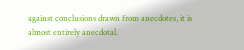against conclusions drawn from anecdotes, it is almost entirely anecdotal.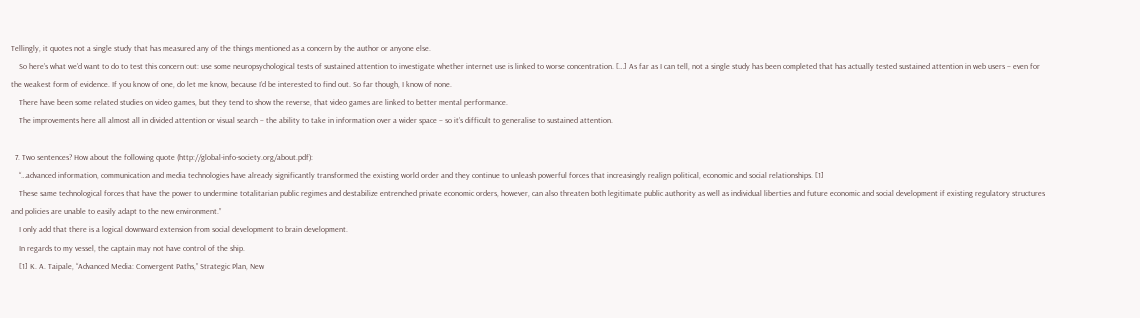Tellingly, it quotes not a single study that has measured any of the things mentioned as a concern by the author or anyone else.
    So here’s what we’d want to do to test this concern out: use some neuropsychological tests of sustained attention to investigate whether internet use is linked to worse concentration. […] As far as I can tell, not a single study has been completed that has actually tested sustained attention in web users – even for the weakest form of evidence. If you know of one, do let me know, because I’d be interested to find out. So far though, I know of none.
    There have been some related studies on video games, but they tend to show the reverse, that video games are linked to better mental performance.
    The improvements here all almost all in divided attention or visual search – the ability to take in information over a wider space – so it’s difficult to generalise to sustained attention.

  7. Two sentences? How about the following quote (http://global-info-society.org/about.pdf):
    “…advanced information, communication and media technologies have already significantly transformed the existing world order and they continue to unleash powerful forces that increasingly realign political, economic and social relationships. [1]
    These same technological forces that have the power to undermine totalitarian public regimes and destabilize entrenched private economic orders, however, can also threaten both legitimate public authority as well as individual liberties and future economic and social development if existing regulatory structures and policies are unable to easily adapt to the new environment.”
    I only add that there is a logical downward extension from social development to brain development.
    In regards to my vessel, the captain may not have control of the ship.
    [1] K. A. Taipale, “Advanced Media: Convergent Paths,” Strategic Plan, New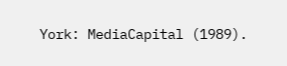York: MediaCapital (1989).